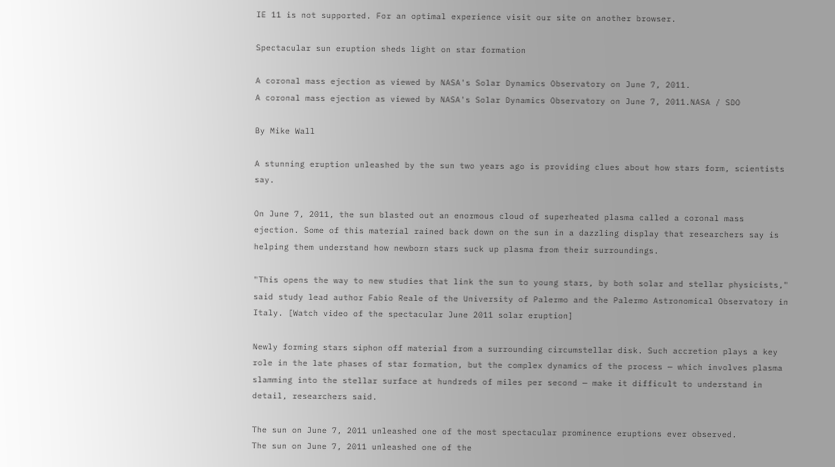IE 11 is not supported. For an optimal experience visit our site on another browser.

Spectacular sun eruption sheds light on star formation

A coronal mass ejection as viewed by NASA's Solar Dynamics Observatory on June 7, 2011.
A coronal mass ejection as viewed by NASA's Solar Dynamics Observatory on June 7, 2011.NASA / SDO

By Mike Wall

A stunning eruption unleashed by the sun two years ago is providing clues about how stars form, scientists say.

On June 7, 2011, the sun blasted out an enormous cloud of superheated plasma called a coronal mass ejection. Some of this material rained back down on the sun in a dazzling display that researchers say is helping them understand how newborn stars suck up plasma from their surroundings.

"This opens the way to new studies that link the sun to young stars, by both solar and stellar physicists," said study lead author Fabio Reale of the University of Palermo and the Palermo Astronomical Observatory in Italy. [Watch video of the spectacular June 2011 solar eruption]

Newly forming stars siphon off material from a surrounding circumstellar disk. Such accretion plays a key role in the late phases of star formation, but the complex dynamics of the process — which involves plasma slamming into the stellar surface at hundreds of miles per second — make it difficult to understand in detail, researchers said.

The sun on June 7, 2011 unleashed one of the most spectacular prominence eruptions ever observed.
The sun on June 7, 2011 unleashed one of the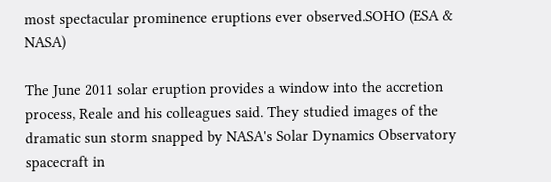most spectacular prominence eruptions ever observed.SOHO (ESA & NASA)

The June 2011 solar eruption provides a window into the accretion process, Reale and his colleagues said. They studied images of the dramatic sun storm snapped by NASA's Solar Dynamics Observatory spacecraft in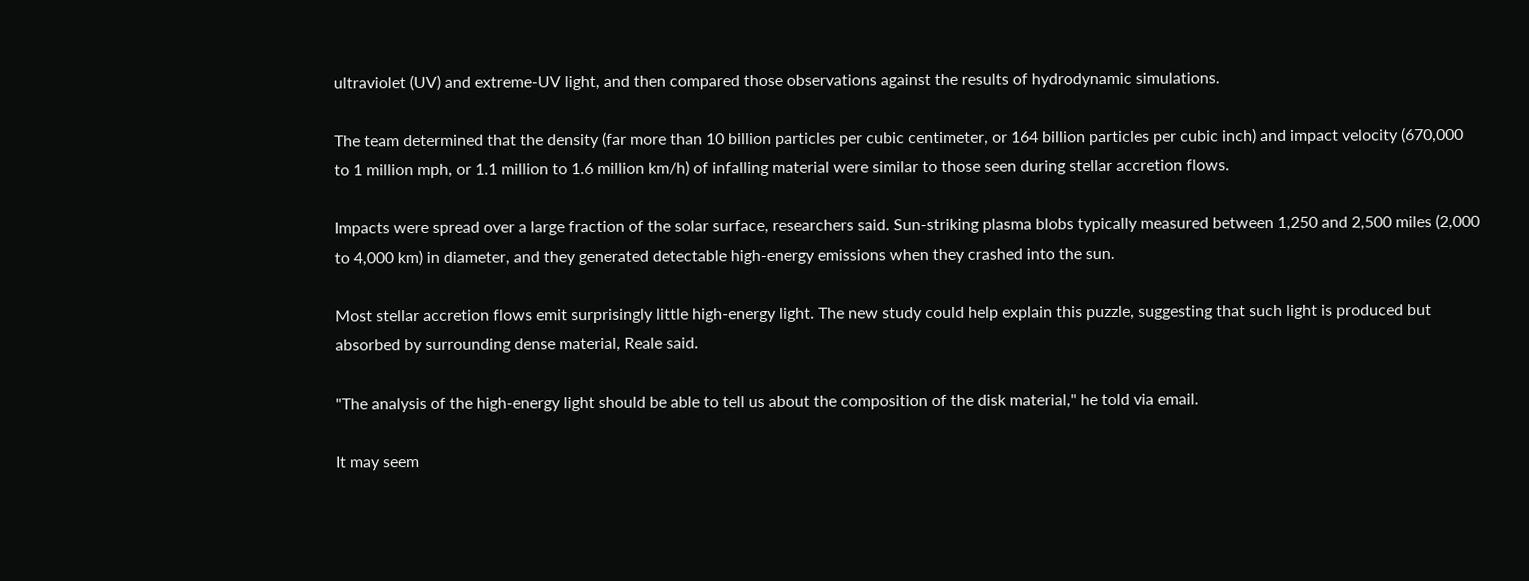ultraviolet (UV) and extreme-UV light, and then compared those observations against the results of hydrodynamic simulations.

The team determined that the density (far more than 10 billion particles per cubic centimeter, or 164 billion particles per cubic inch) and impact velocity (670,000 to 1 million mph, or 1.1 million to 1.6 million km/h) of infalling material were similar to those seen during stellar accretion flows.

Impacts were spread over a large fraction of the solar surface, researchers said. Sun-striking plasma blobs typically measured between 1,250 and 2,500 miles (2,000 to 4,000 km) in diameter, and they generated detectable high-energy emissions when they crashed into the sun.

Most stellar accretion flows emit surprisingly little high-energy light. The new study could help explain this puzzle, suggesting that such light is produced but absorbed by surrounding dense material, Reale said.

"The analysis of the high-energy light should be able to tell us about the composition of the disk material," he told via email.

It may seem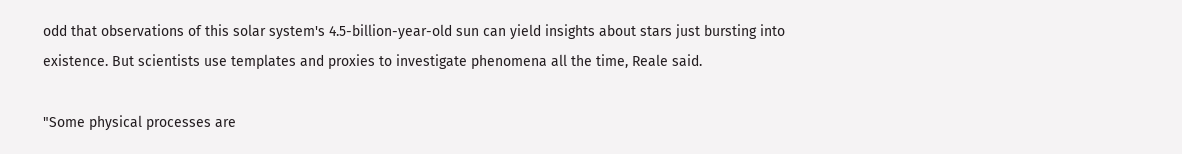odd that observations of this solar system's 4.5-billion-year-old sun can yield insights about stars just bursting into existence. But scientists use templates and proxies to investigate phenomena all the time, Reale said.

"Some physical processes are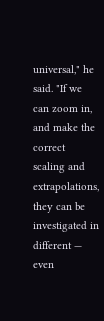universal," he said. "If we can zoom in, and make the correct scaling and extrapolations, they can be investigated in different — even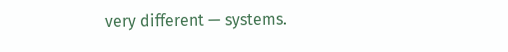very different — systems.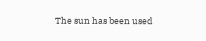The sun has been used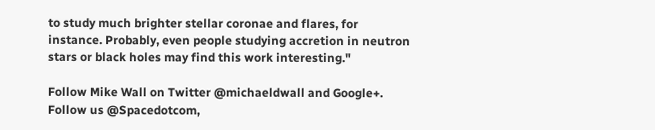to study much brighter stellar coronae and flares, for instance. Probably, even people studying accretion in neutron stars or black holes may find this work interesting."

Follow Mike Wall on Twitter @michaeldwall and Google+. Follow us @Spacedotcom,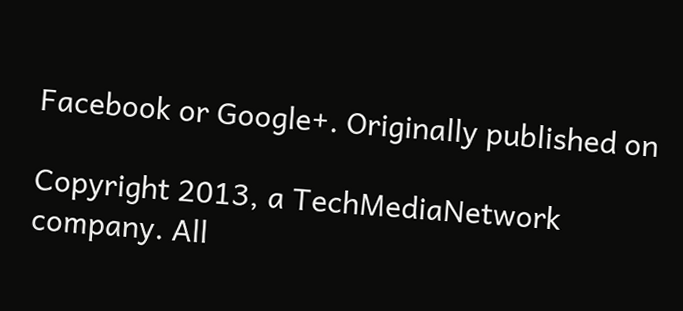Facebook or Google+. Originally published on

Copyright 2013, a TechMediaNetwork company. All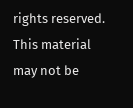rights reserved. This material may not be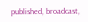published, broadcast,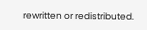rewritten or redistributed.